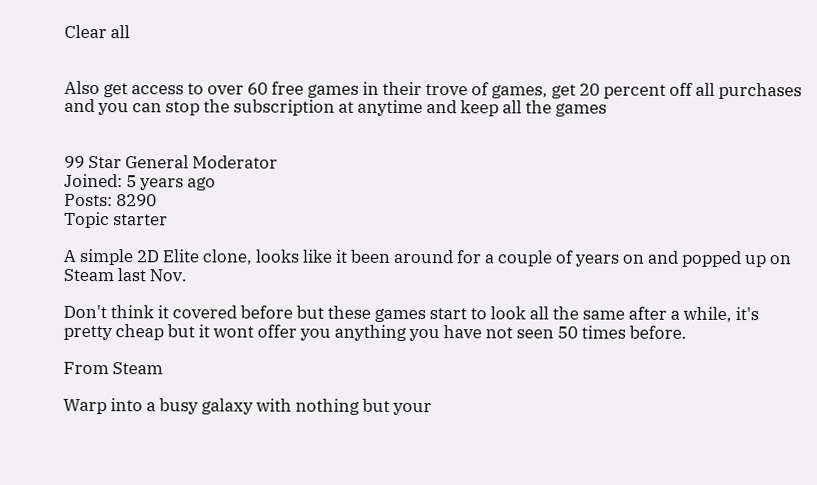Clear all


Also get access to over 60 free games in their trove of games, get 20 percent off all purchases and you can stop the subscription at anytime and keep all the games


99 Star General Moderator
Joined: 5 years ago
Posts: 8290
Topic starter

A simple 2D Elite clone, looks like it been around for a couple of years on and popped up on Steam last Nov.

Don't think it covered before but these games start to look all the same after a while, it's pretty cheap but it wont offer you anything you have not seen 50 times before.

From Steam

Warp into a busy galaxy with nothing but your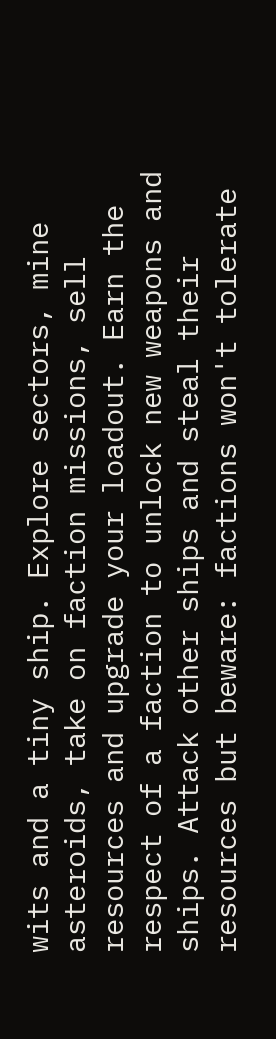wits and a tiny ship. Explore sectors, mine asteroids, take on faction missions, sell resources and upgrade your loadout. Earn the respect of a faction to unlock new weapons and ships. Attack other ships and steal their resources but beware: factions won't tolerate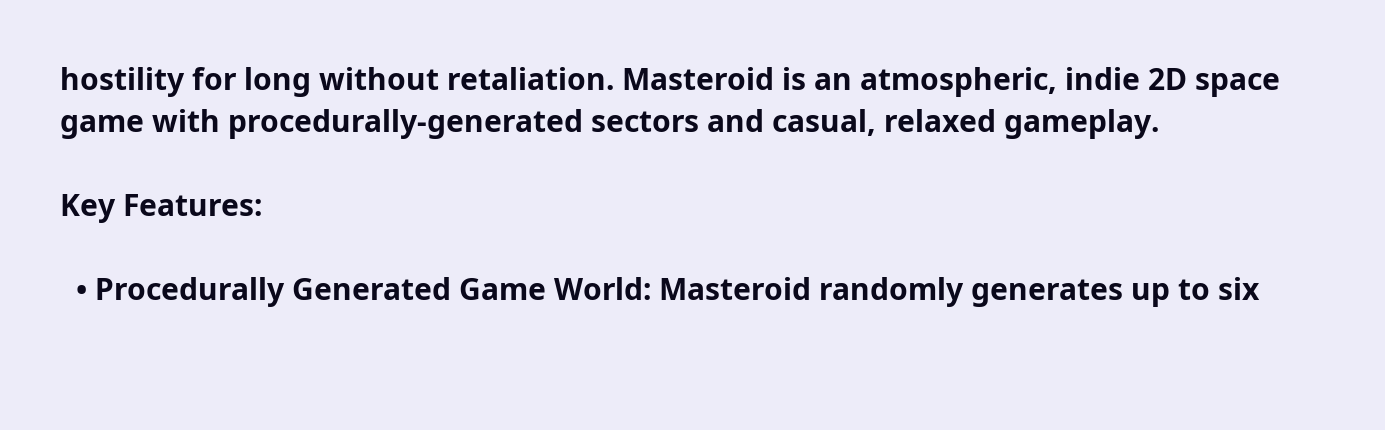hostility for long without retaliation. Masteroid is an atmospheric, indie 2D space game with procedurally-generated sectors and casual, relaxed gameplay.

Key Features:

  • Procedurally Generated Game World: Masteroid randomly generates up to six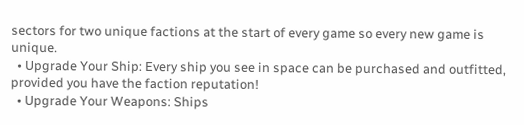sectors for two unique factions at the start of every game so every new game is unique.
  • Upgrade Your Ship: Every ship you see in space can be purchased and outfitted, provided you have the faction reputation!
  • Upgrade Your Weapons: Ships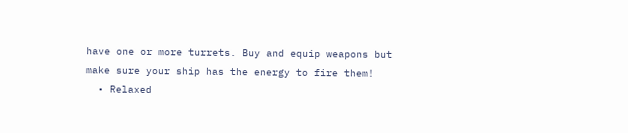have one or more turrets. Buy and equip weapons but make sure your ship has the energy to fire them!
  • Relaxed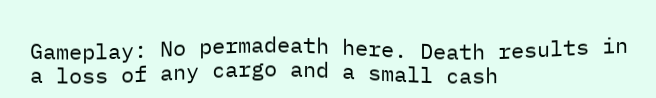Gameplay: No permadeath here. Death results in a loss of any cargo and a small cash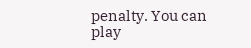penalty. You can play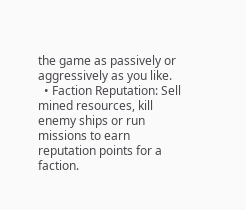the game as passively or aggressively as you like.
  • Faction Reputation: Sell mined resources, kill enemy ships or run missions to earn reputation points for a faction.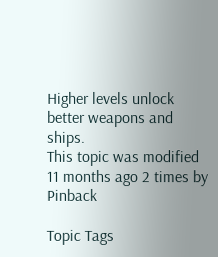Higher levels unlock better weapons and ships.
This topic was modified 11 months ago 2 times by Pinback

Topic Tags